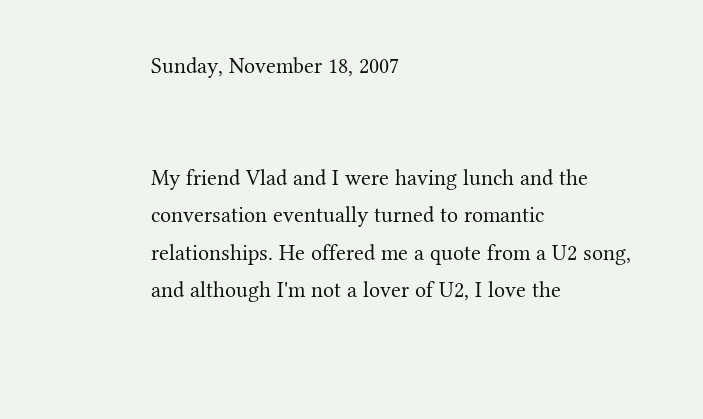Sunday, November 18, 2007


My friend Vlad and I were having lunch and the conversation eventually turned to romantic relationships. He offered me a quote from a U2 song, and although I'm not a lover of U2, I love the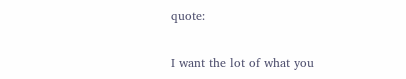quote:

I want the lot of what you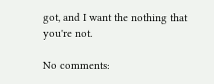got, and I want the nothing that you're not.

No comments: